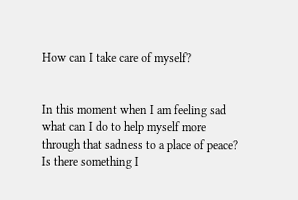How can I take care of myself?


In this moment when I am feeling sad what can I do to help myself more through that sadness to a place of peace?  Is there something I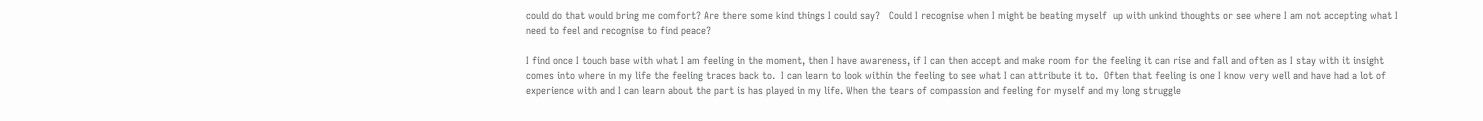could do that would bring me comfort? Are there some kind things I could say?   Could I recognise when I might be beating myself  up with unkind thoughts or see where I am not accepting what I need to feel and recognise to find peace?

I find once I touch base with what I am feeling in the moment, then I have awareness, if I can then accept and make room for the feeling it can rise and fall and often as I stay with it insight comes into where in my life the feeling traces back to.  I can learn to look within the feeling to see what I can attribute it to.  Often that feeling is one I know very well and have had a lot of experience with and I can learn about the part is has played in my life. When the tears of compassion and feeling for myself and my long struggle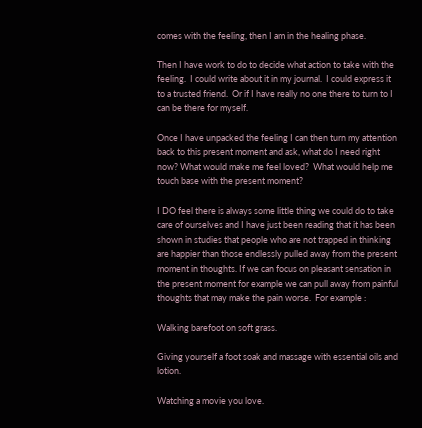comes with the feeling, then I am in the healing phase.

Then I have work to do to decide what action to take with the feeling.  I could write about it in my journal.  I could express it to a trusted friend.  Or if I have really no one there to turn to I can be there for myself.

Once I have unpacked the feeling I can then turn my attention back to this present moment and ask, what do I need right now? What would make me feel loved?  What would help me touch base with the present moment?

I DO feel there is always some little thing we could do to take care of ourselves and I have just been reading that it has been shown in studies that people who are not trapped in thinking are happier than those endlessly pulled away from the present moment in thoughts. If we can focus on pleasant sensation in the present moment for example we can pull away from painful thoughts that may make the pain worse.  For example :

Walking barefoot on soft grass.

Giving yourself a foot soak and massage with essential oils and lotion.

Watching a movie you love.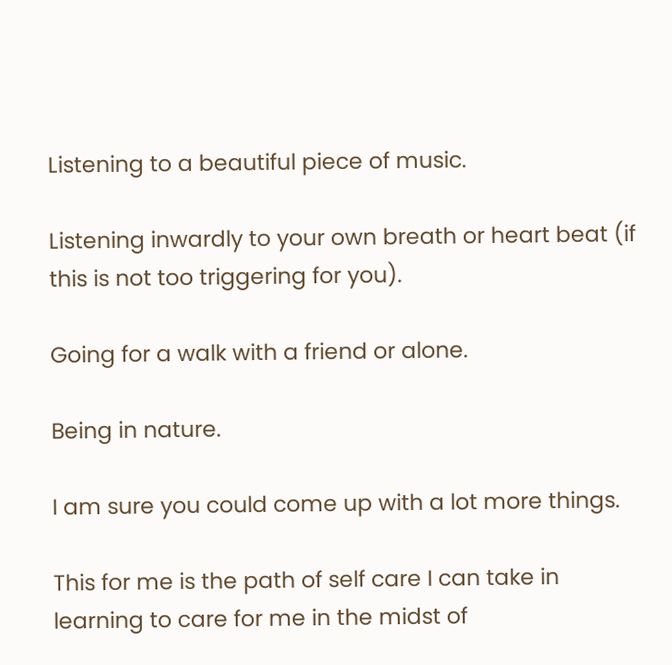Listening to a beautiful piece of music.

Listening inwardly to your own breath or heart beat (if this is not too triggering for you).

Going for a walk with a friend or alone.

Being in nature.

I am sure you could come up with a lot more things.

This for me is the path of self care I can take in learning to care for me in the midst of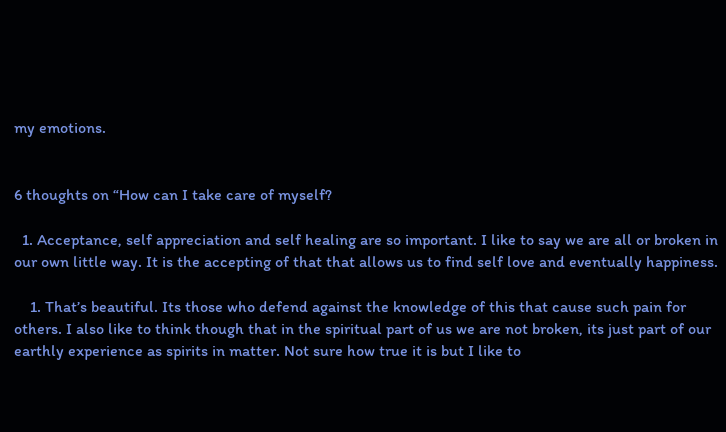my emotions.


6 thoughts on “How can I take care of myself?

  1. Acceptance, self appreciation and self healing are so important. I like to say we are all or broken in our own little way. It is the accepting of that that allows us to find self love and eventually happiness.

    1. That’s beautiful. Its those who defend against the knowledge of this that cause such pain for others. I also like to think though that in the spiritual part of us we are not broken, its just part of our earthly experience as spirits in matter. Not sure how true it is but I like to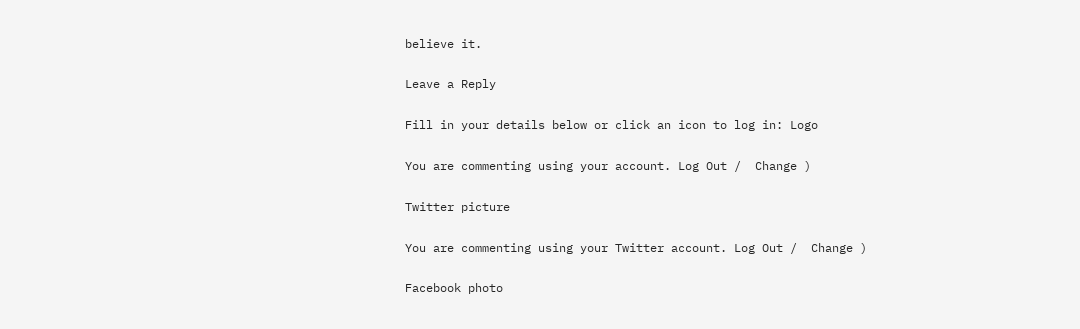believe it.

Leave a Reply

Fill in your details below or click an icon to log in: Logo

You are commenting using your account. Log Out /  Change )

Twitter picture

You are commenting using your Twitter account. Log Out /  Change )

Facebook photo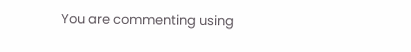You are commenting using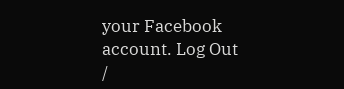your Facebook account. Log Out /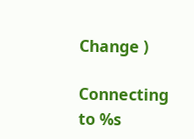Change )

Connecting to %s